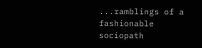...ramblings of a fashionable sociopath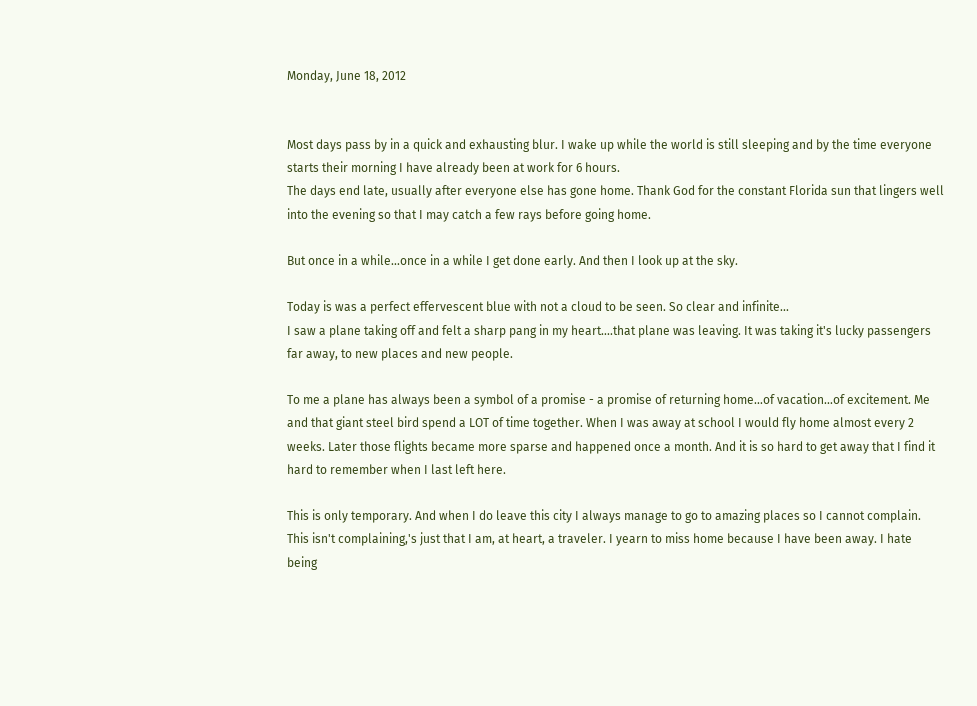Monday, June 18, 2012


Most days pass by in a quick and exhausting blur. I wake up while the world is still sleeping and by the time everyone starts their morning I have already been at work for 6 hours.
The days end late, usually after everyone else has gone home. Thank God for the constant Florida sun that lingers well into the evening so that I may catch a few rays before going home.

But once in a while...once in a while I get done early. And then I look up at the sky.

Today is was a perfect effervescent blue with not a cloud to be seen. So clear and infinite...
I saw a plane taking off and felt a sharp pang in my heart....that plane was leaving. It was taking it's lucky passengers far away, to new places and new people.

To me a plane has always been a symbol of a promise - a promise of returning home...of vacation...of excitement. Me and that giant steel bird spend a LOT of time together. When I was away at school I would fly home almost every 2 weeks. Later those flights became more sparse and happened once a month. And it is so hard to get away that I find it hard to remember when I last left here.

This is only temporary. And when I do leave this city I always manage to go to amazing places so I cannot complain. This isn't complaining,'s just that I am, at heart, a traveler. I yearn to miss home because I have been away. I hate being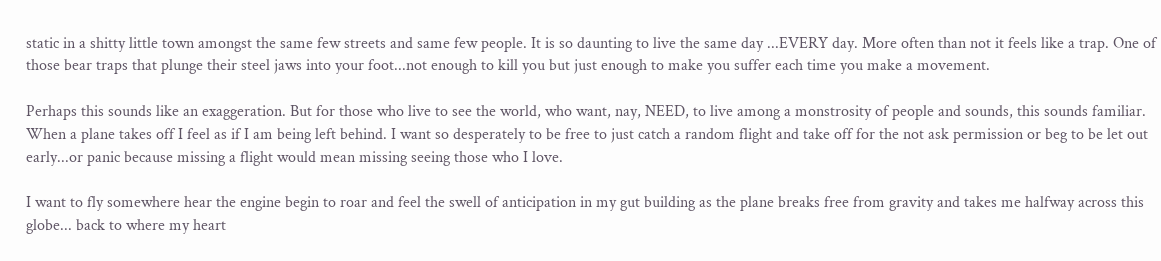static in a shitty little town amongst the same few streets and same few people. It is so daunting to live the same day ...EVERY day. More often than not it feels like a trap. One of those bear traps that plunge their steel jaws into your foot...not enough to kill you but just enough to make you suffer each time you make a movement.

Perhaps this sounds like an exaggeration. But for those who live to see the world, who want, nay, NEED, to live among a monstrosity of people and sounds, this sounds familiar. When a plane takes off I feel as if I am being left behind. I want so desperately to be free to just catch a random flight and take off for the not ask permission or beg to be let out early...or panic because missing a flight would mean missing seeing those who I love.

I want to fly somewhere hear the engine begin to roar and feel the swell of anticipation in my gut building as the plane breaks free from gravity and takes me halfway across this globe... back to where my heart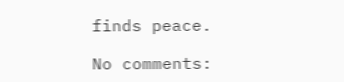finds peace.

No comments: